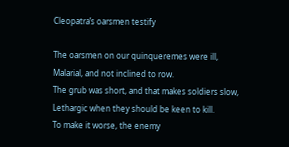Cleopatra’s oarsmen testify

The oarsmen on our quinqueremes were ill,
Malarial, and not inclined to row.
The grub was short, and that makes soldiers slow,
Lethargic when they should be keen to kill.
To make it worse, the enemy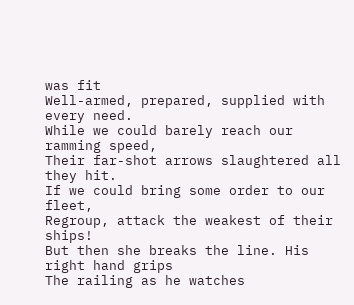was fit
Well-armed, prepared, supplied with every need.
While we could barely reach our ramming speed,
Their far-shot arrows slaughtered all they hit.
If we could bring some order to our fleet,
Regroup, attack the weakest of their ships!
But then she breaks the line. His right hand grips
The railing as he watches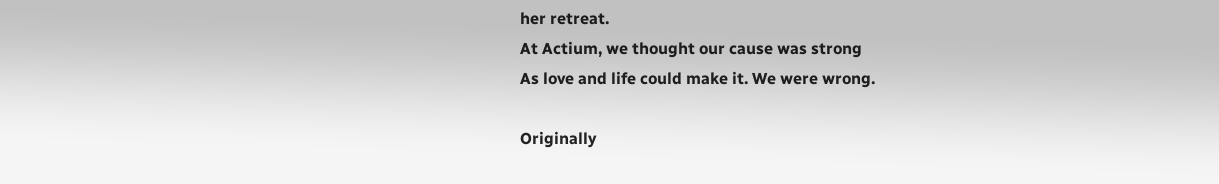her retreat.
At Actium, we thought our cause was strong
As love and life could make it. We were wrong.

Originally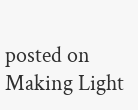posted on Making Light